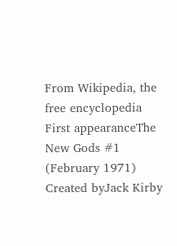From Wikipedia, the free encyclopedia
First appearanceThe New Gods #1 (February 1971)
Created byJack Kirby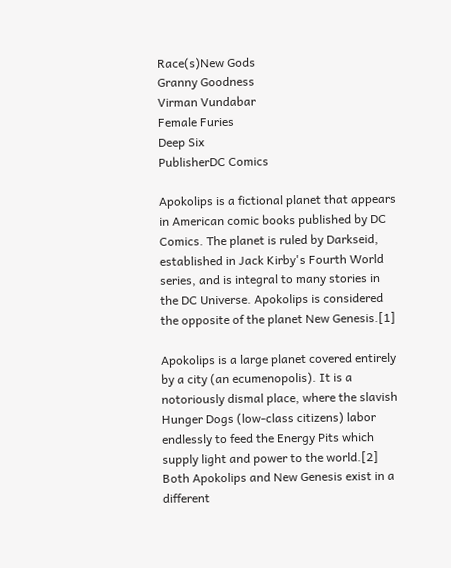Race(s)New Gods
Granny Goodness
Virman Vundabar
Female Furies
Deep Six
PublisherDC Comics

Apokolips is a fictional planet that appears in American comic books published by DC Comics. The planet is ruled by Darkseid, established in Jack Kirby's Fourth World series, and is integral to many stories in the DC Universe. Apokolips is considered the opposite of the planet New Genesis.[1]

Apokolips is a large planet covered entirely by a city (an ecumenopolis). It is a notoriously dismal place, where the slavish Hunger Dogs (low-class citizens) labor endlessly to feed the Energy Pits which supply light and power to the world.[2] Both Apokolips and New Genesis exist in a different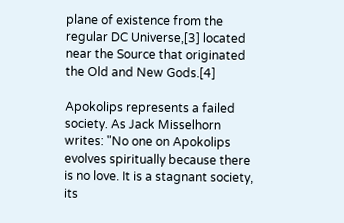plane of existence from the regular DC Universe,[3] located near the Source that originated the Old and New Gods.[4]

Apokolips represents a failed society. As Jack Misselhorn writes: "No one on Apokolips evolves spiritually because there is no love. It is a stagnant society, its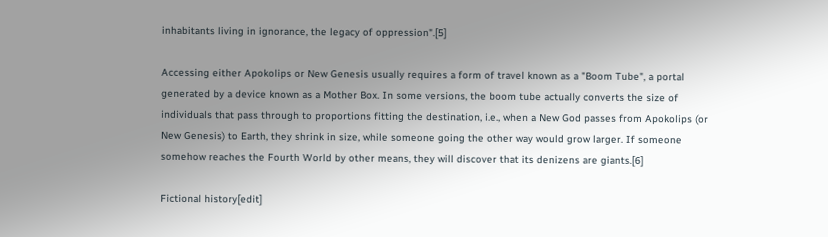inhabitants living in ignorance, the legacy of oppression".[5]

Accessing either Apokolips or New Genesis usually requires a form of travel known as a "Boom Tube", a portal generated by a device known as a Mother Box. In some versions, the boom tube actually converts the size of individuals that pass through to proportions fitting the destination, i.e., when a New God passes from Apokolips (or New Genesis) to Earth, they shrink in size, while someone going the other way would grow larger. If someone somehow reaches the Fourth World by other means, they will discover that its denizens are giants.[6]

Fictional history[edit]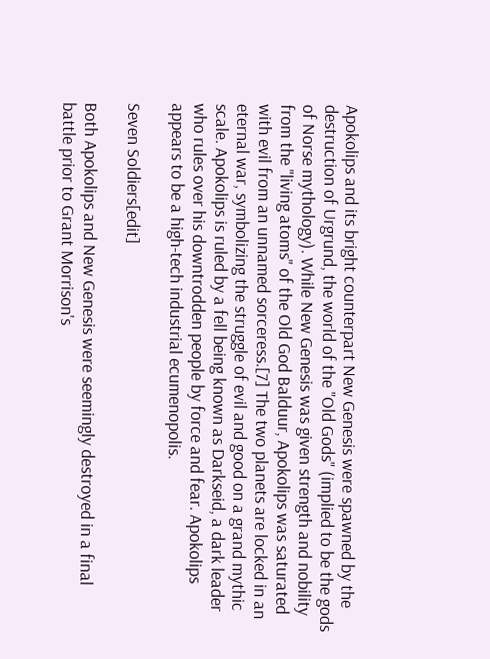Apokolips and its bright counterpart New Genesis were spawned by the destruction of Urgrund, the world of the "Old Gods" (implied to be the gods of Norse mythology). While New Genesis was given strength and nobility from the "living atoms" of the Old God Balduur, Apokolips was saturated with evil from an unnamed sorceress.[7] The two planets are locked in an eternal war, symbolizing the struggle of evil and good on a grand mythic scale. Apokolips is ruled by a fell being known as Darkseid, a dark leader who rules over his downtrodden people by force and fear. Apokolips appears to be a high-tech industrial ecumenopolis.

Seven Soldiers[edit]

Both Apokolips and New Genesis were seemingly destroyed in a final battle prior to Grant Morrison's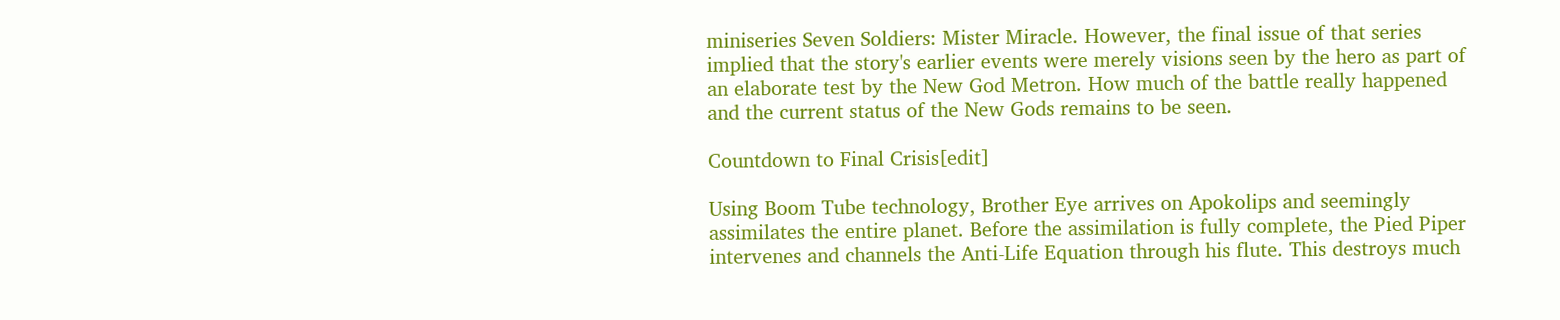miniseries Seven Soldiers: Mister Miracle. However, the final issue of that series implied that the story's earlier events were merely visions seen by the hero as part of an elaborate test by the New God Metron. How much of the battle really happened and the current status of the New Gods remains to be seen.

Countdown to Final Crisis[edit]

Using Boom Tube technology, Brother Eye arrives on Apokolips and seemingly assimilates the entire planet. Before the assimilation is fully complete, the Pied Piper intervenes and channels the Anti-Life Equation through his flute. This destroys much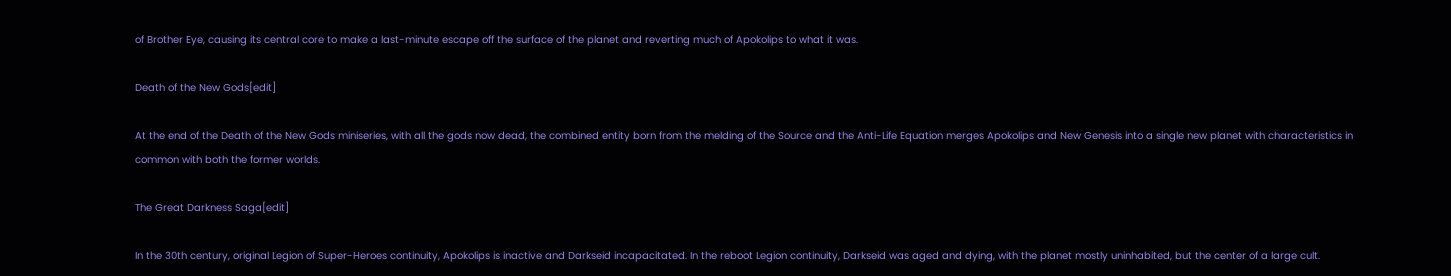of Brother Eye, causing its central core to make a last-minute escape off the surface of the planet and reverting much of Apokolips to what it was.

Death of the New Gods[edit]

At the end of the Death of the New Gods miniseries, with all the gods now dead, the combined entity born from the melding of the Source and the Anti-Life Equation merges Apokolips and New Genesis into a single new planet with characteristics in common with both the former worlds.

The Great Darkness Saga[edit]

In the 30th century, original Legion of Super-Heroes continuity, Apokolips is inactive and Darkseid incapacitated. In the reboot Legion continuity, Darkseid was aged and dying, with the planet mostly uninhabited, but the center of a large cult.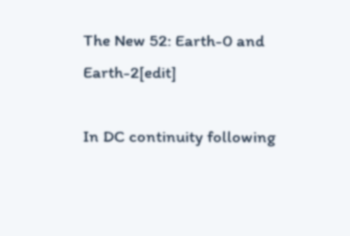The New 52: Earth-0 and Earth-2[edit]

In DC continuity following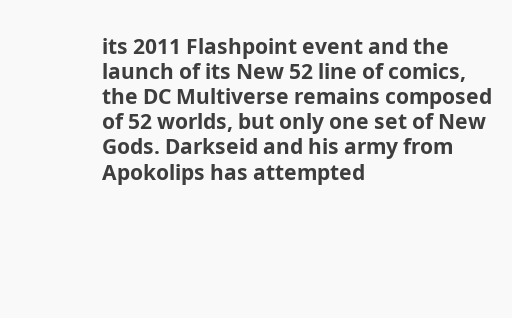its 2011 Flashpoint event and the launch of its New 52 line of comics, the DC Multiverse remains composed of 52 worlds, but only one set of New Gods. Darkseid and his army from Apokolips has attempted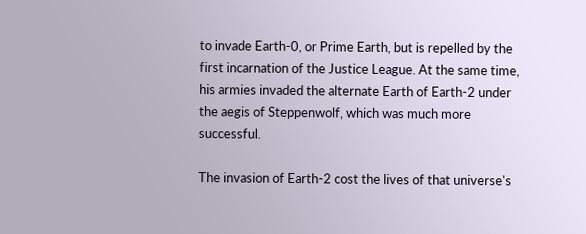to invade Earth-0, or Prime Earth, but is repelled by the first incarnation of the Justice League. At the same time, his armies invaded the alternate Earth of Earth-2 under the aegis of Steppenwolf, which was much more successful.

The invasion of Earth-2 cost the lives of that universe's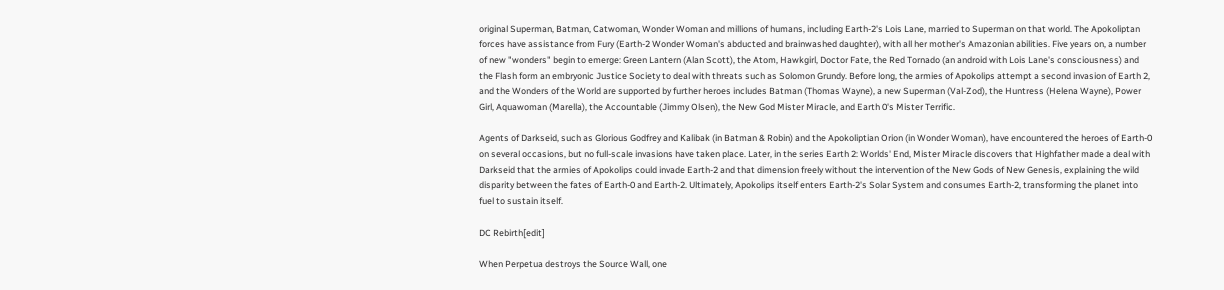original Superman, Batman, Catwoman, Wonder Woman and millions of humans, including Earth-2's Lois Lane, married to Superman on that world. The Apokoliptan forces have assistance from Fury (Earth-2 Wonder Woman's abducted and brainwashed daughter), with all her mother's Amazonian abilities. Five years on, a number of new "wonders" begin to emerge: Green Lantern (Alan Scott), the Atom, Hawkgirl, Doctor Fate, the Red Tornado (an android with Lois Lane's consciousness) and the Flash form an embryonic Justice Society to deal with threats such as Solomon Grundy. Before long, the armies of Apokolips attempt a second invasion of Earth 2, and the Wonders of the World are supported by further heroes includes Batman (Thomas Wayne), a new Superman (Val-Zod), the Huntress (Helena Wayne), Power Girl, Aquawoman (Marella), the Accountable (Jimmy Olsen), the New God Mister Miracle, and Earth 0's Mister Terrific.

Agents of Darkseid, such as Glorious Godfrey and Kalibak (in Batman & Robin) and the Apokoliptian Orion (in Wonder Woman), have encountered the heroes of Earth-0 on several occasions, but no full-scale invasions have taken place. Later, in the series Earth 2: Worlds' End, Mister Miracle discovers that Highfather made a deal with Darkseid that the armies of Apokolips could invade Earth-2 and that dimension freely without the intervention of the New Gods of New Genesis, explaining the wild disparity between the fates of Earth-0 and Earth-2. Ultimately, Apokolips itself enters Earth-2's Solar System and consumes Earth-2, transforming the planet into fuel to sustain itself.

DC Rebirth[edit]

When Perpetua destroys the Source Wall, one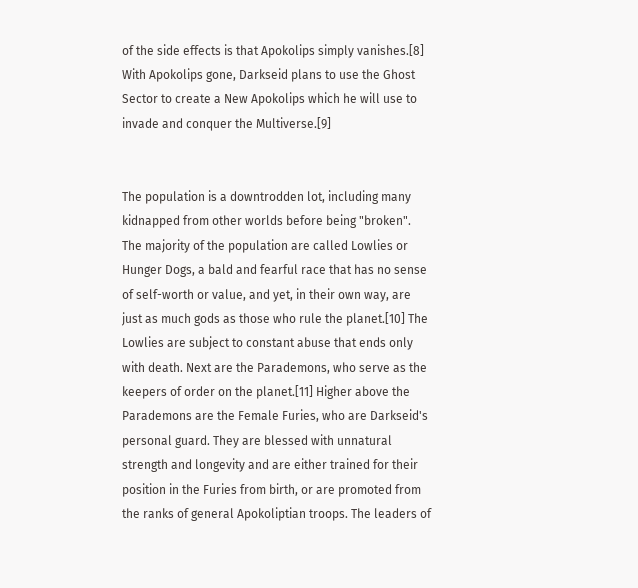of the side effects is that Apokolips simply vanishes.[8] With Apokolips gone, Darkseid plans to use the Ghost Sector to create a New Apokolips which he will use to invade and conquer the Multiverse.[9]


The population is a downtrodden lot, including many kidnapped from other worlds before being "broken". The majority of the population are called Lowlies or Hunger Dogs, a bald and fearful race that has no sense of self-worth or value, and yet, in their own way, are just as much gods as those who rule the planet.[10] The Lowlies are subject to constant abuse that ends only with death. Next are the Parademons, who serve as the keepers of order on the planet.[11] Higher above the Parademons are the Female Furies, who are Darkseid's personal guard. They are blessed with unnatural strength and longevity and are either trained for their position in the Furies from birth, or are promoted from the ranks of general Apokoliptian troops. The leaders of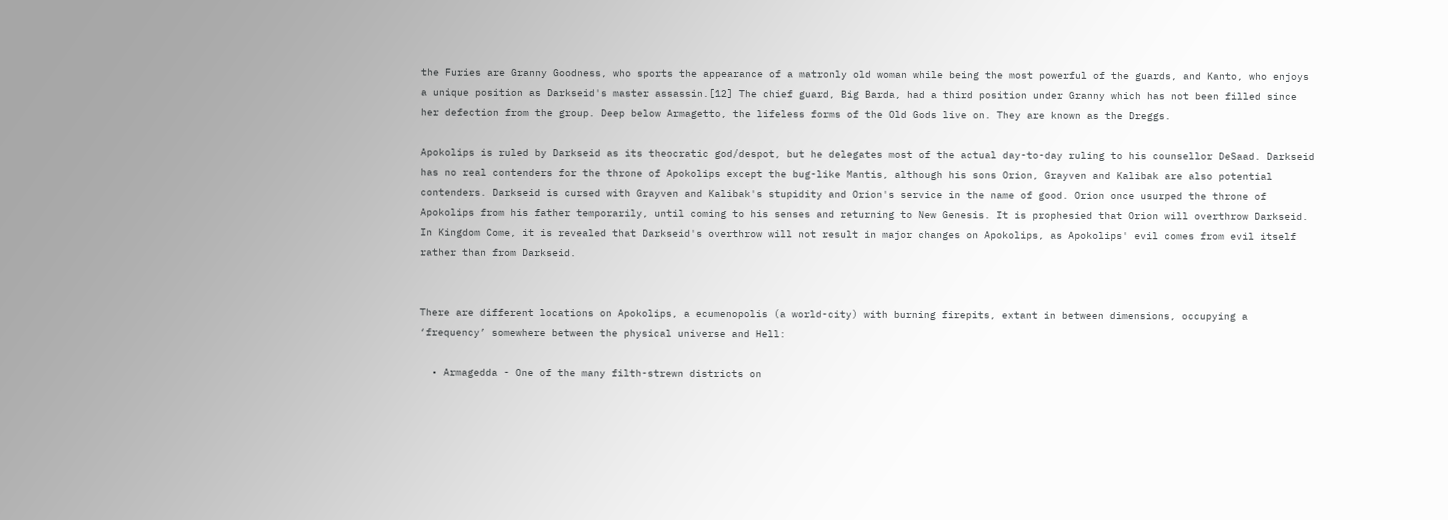the Furies are Granny Goodness, who sports the appearance of a matronly old woman while being the most powerful of the guards, and Kanto, who enjoys a unique position as Darkseid's master assassin.[12] The chief guard, Big Barda, had a third position under Granny which has not been filled since her defection from the group. Deep below Armagetto, the lifeless forms of the Old Gods live on. They are known as the Dreggs.

Apokolips is ruled by Darkseid as its theocratic god/despot, but he delegates most of the actual day-to-day ruling to his counsellor DeSaad. Darkseid has no real contenders for the throne of Apokolips except the bug-like Mantis, although his sons Orion, Grayven and Kalibak are also potential contenders. Darkseid is cursed with Grayven and Kalibak's stupidity and Orion's service in the name of good. Orion once usurped the throne of Apokolips from his father temporarily, until coming to his senses and returning to New Genesis. It is prophesied that Orion will overthrow Darkseid. In Kingdom Come, it is revealed that Darkseid's overthrow will not result in major changes on Apokolips, as Apokolips' evil comes from evil itself rather than from Darkseid.


There are different locations on Apokolips, a ecumenopolis (a world-city) with burning firepits, extant in between dimensions, occupying a ‘frequency’ somewhere between the physical universe and Hell:

  • Armagedda - One of the many filth-strewn districts on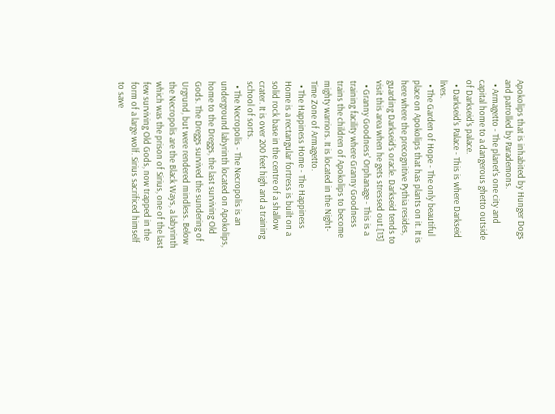Apokolips that is inhabited by Hunger Dogs and patrolled by Parademons.
  • Armagetto - The planet's one city and capital home to a dangerous ghetto outside of Darkseid's palace.
  • Darkseid's Palace - This is where Darkseid lives.
  • The Garden of Hope - The only beautiful place on Apokolips that has plants on it. It is here where the precognitive Pythia resides, guarding Darkseid's oracle. Darkseid tends to visit this area when he gets stressed out.[13]
  • Granny Goodness' Orphanage - This is a training facility where Granny Goodness trains the children of Apokolips to become mighty warriors. It is located in the Night-Time Zone of Armagetto.
  • The Happiness Home - The Happiness Home is a rectangular fortress is built on a solid rock base in the centre of a shallow crater. It is over 200 feet high and a training school of sorts.
  • The Necropolis - The Necropolis is an underground labyrinth located on Apokolips, home to the Dreggs, the last surviving Old Gods. The Dreggs survived the sundering of Urgrund, but were rendered mindless. Below the Necropolis are the Black Ways, a labyrinth which was the prison of Sirius, one of the last few surviving Old Gods, now trapped in the form of a large wolf. Sirius sacrificed himself to save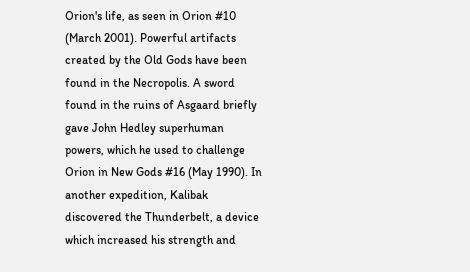Orion's life, as seen in Orion #10 (March 2001). Powerful artifacts created by the Old Gods have been found in the Necropolis. A sword found in the ruins of Asgaard briefly gave John Hedley superhuman powers, which he used to challenge Orion in New Gods #16 (May 1990). In another expedition, Kalibak discovered the Thunderbelt, a device which increased his strength and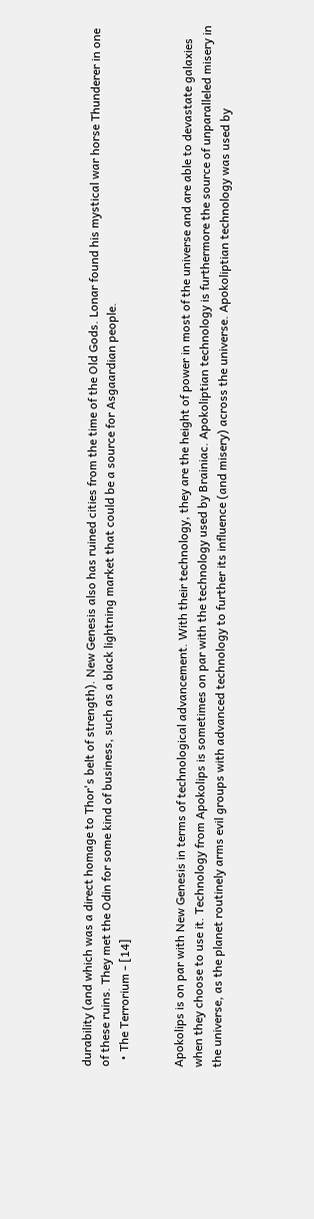durability (and which was a direct homage to Thor's belt of strength). New Genesis also has ruined cities from the time of the Old Gods. Lonar found his mystical war horse Thunderer in one of these ruins. They met the Odin for some kind of business, such as a black lightning market that could be a source for Asgaardian people.
  • The Terrorium - [14]


Apokolips is on par with New Genesis in terms of technological advancement. With their technology, they are the height of power in most of the universe and are able to devastate galaxies when they choose to use it. Technology from Apokolips is sometimes on par with the technology used by Brainiac. Apokoliptian technology is furthermore the source of unparalleled misery in the universe, as the planet routinely arms evil groups with advanced technology to further its influence (and misery) across the universe. Apokoliptian technology was used by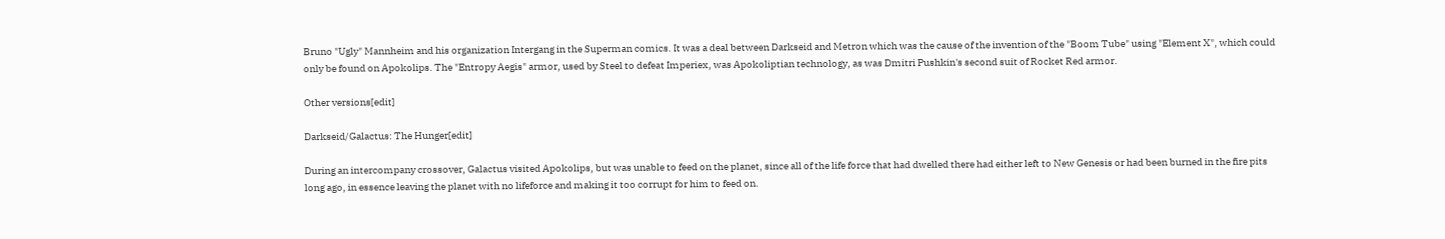Bruno "Ugly" Mannheim and his organization Intergang in the Superman comics. It was a deal between Darkseid and Metron which was the cause of the invention of the "Boom Tube" using "Element X", which could only be found on Apokolips. The "Entropy Aegis" armor, used by Steel to defeat Imperiex, was Apokoliptian technology, as was Dmitri Pushkin's second suit of Rocket Red armor.

Other versions[edit]

Darkseid/Galactus: The Hunger[edit]

During an intercompany crossover, Galactus visited Apokolips, but was unable to feed on the planet, since all of the life force that had dwelled there had either left to New Genesis or had been burned in the fire pits long ago, in essence leaving the planet with no lifeforce and making it too corrupt for him to feed on.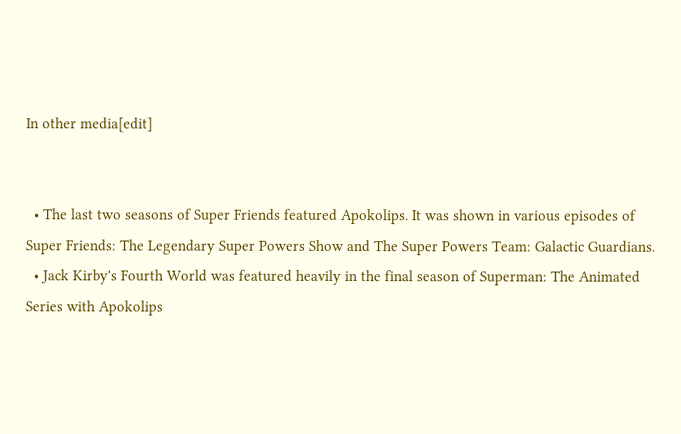In other media[edit]


  • The last two seasons of Super Friends featured Apokolips. It was shown in various episodes of Super Friends: The Legendary Super Powers Show and The Super Powers Team: Galactic Guardians.
  • Jack Kirby's Fourth World was featured heavily in the final season of Superman: The Animated Series with Apokolips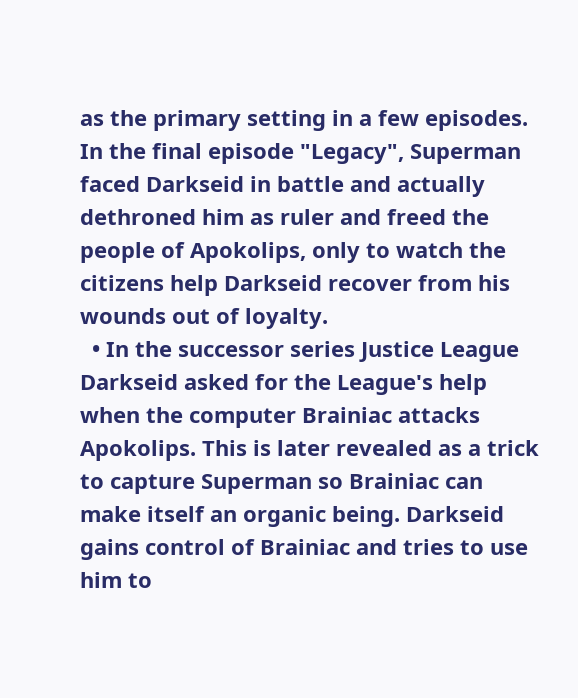as the primary setting in a few episodes. In the final episode "Legacy", Superman faced Darkseid in battle and actually dethroned him as ruler and freed the people of Apokolips, only to watch the citizens help Darkseid recover from his wounds out of loyalty.
  • In the successor series Justice League Darkseid asked for the League's help when the computer Brainiac attacks Apokolips. This is later revealed as a trick to capture Superman so Brainiac can make itself an organic being. Darkseid gains control of Brainiac and tries to use him to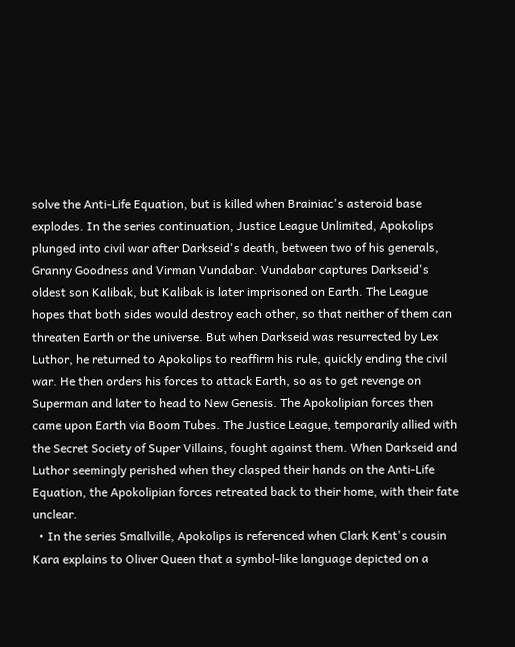solve the Anti-Life Equation, but is killed when Brainiac's asteroid base explodes. In the series continuation, Justice League Unlimited, Apokolips plunged into civil war after Darkseid's death, between two of his generals, Granny Goodness and Virman Vundabar. Vundabar captures Darkseid's oldest son Kalibak, but Kalibak is later imprisoned on Earth. The League hopes that both sides would destroy each other, so that neither of them can threaten Earth or the universe. But when Darkseid was resurrected by Lex Luthor, he returned to Apokolips to reaffirm his rule, quickly ending the civil war. He then orders his forces to attack Earth, so as to get revenge on Superman and later to head to New Genesis. The Apokolipian forces then came upon Earth via Boom Tubes. The Justice League, temporarily allied with the Secret Society of Super Villains, fought against them. When Darkseid and Luthor seemingly perished when they clasped their hands on the Anti-Life Equation, the Apokolipian forces retreated back to their home, with their fate unclear.
  • In the series Smallville, Apokolips is referenced when Clark Kent's cousin Kara explains to Oliver Queen that a symbol-like language depicted on a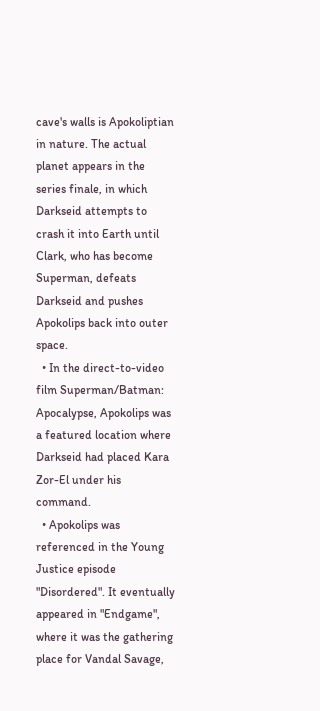cave's walls is Apokoliptian in nature. The actual planet appears in the series finale, in which Darkseid attempts to crash it into Earth until Clark, who has become Superman, defeats Darkseid and pushes Apokolips back into outer space.
  • In the direct-to-video film Superman/Batman: Apocalypse, Apokolips was a featured location where Darkseid had placed Kara Zor-El under his command.
  • Apokolips was referenced in the Young Justice episode "Disordered". It eventually appeared in "Endgame", where it was the gathering place for Vandal Savage,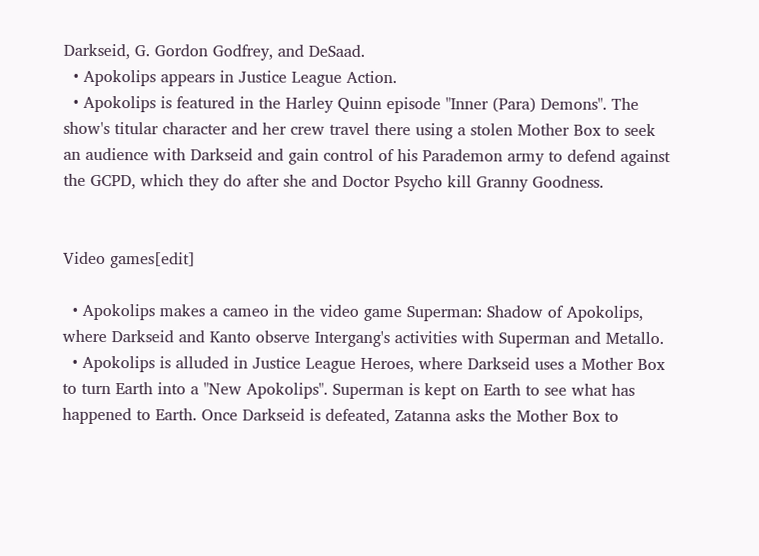Darkseid, G. Gordon Godfrey, and DeSaad.
  • Apokolips appears in Justice League Action.
  • Apokolips is featured in the Harley Quinn episode "Inner (Para) Demons". The show's titular character and her crew travel there using a stolen Mother Box to seek an audience with Darkseid and gain control of his Parademon army to defend against the GCPD, which they do after she and Doctor Psycho kill Granny Goodness.


Video games[edit]

  • Apokolips makes a cameo in the video game Superman: Shadow of Apokolips, where Darkseid and Kanto observe Intergang's activities with Superman and Metallo.
  • Apokolips is alluded in Justice League Heroes, where Darkseid uses a Mother Box to turn Earth into a "New Apokolips". Superman is kept on Earth to see what has happened to Earth. Once Darkseid is defeated, Zatanna asks the Mother Box to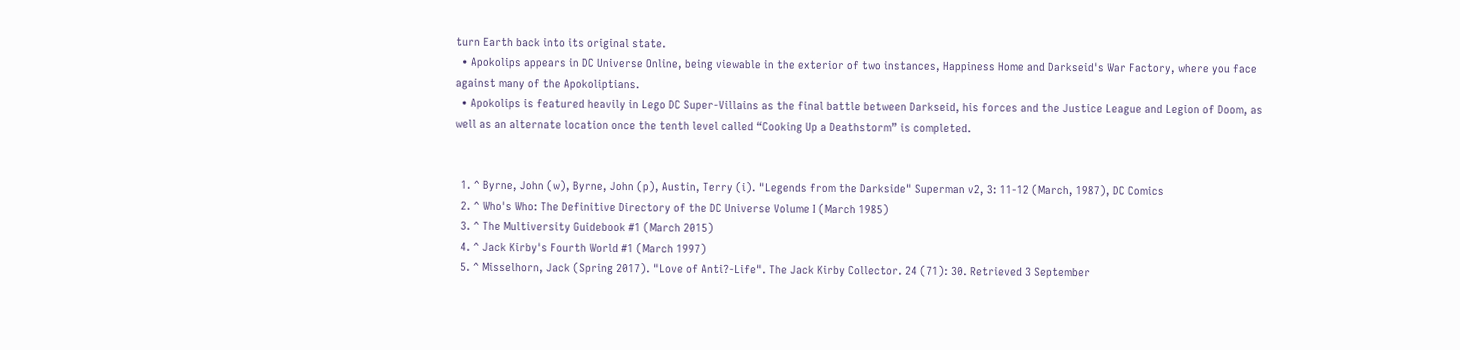turn Earth back into its original state.
  • Apokolips appears in DC Universe Online, being viewable in the exterior of two instances, Happiness Home and Darkseid's War Factory, where you face against many of the Apokoliptians.
  • Apokolips is featured heavily in Lego DC Super-Villains as the final battle between Darkseid, his forces and the Justice League and Legion of Doom, as well as an alternate location once the tenth level called “Cooking Up a Deathstorm” is completed.


  1. ^ Byrne, John (w), Byrne, John (p), Austin, Terry (i). "Legends from the Darkside" Superman v2, 3: 11-12 (March, 1987), DC Comics
  2. ^ Who's Who: The Definitive Directory of the DC Universe Volume I (March 1985)
  3. ^ The Multiversity Guidebook #1 (March 2015)
  4. ^ Jack Kirby's Fourth World #1 (March 1997)
  5. ^ Misselhorn, Jack (Spring 2017). "Love of Anti?-Life". The Jack Kirby Collector. 24 (71): 30. Retrieved 3 September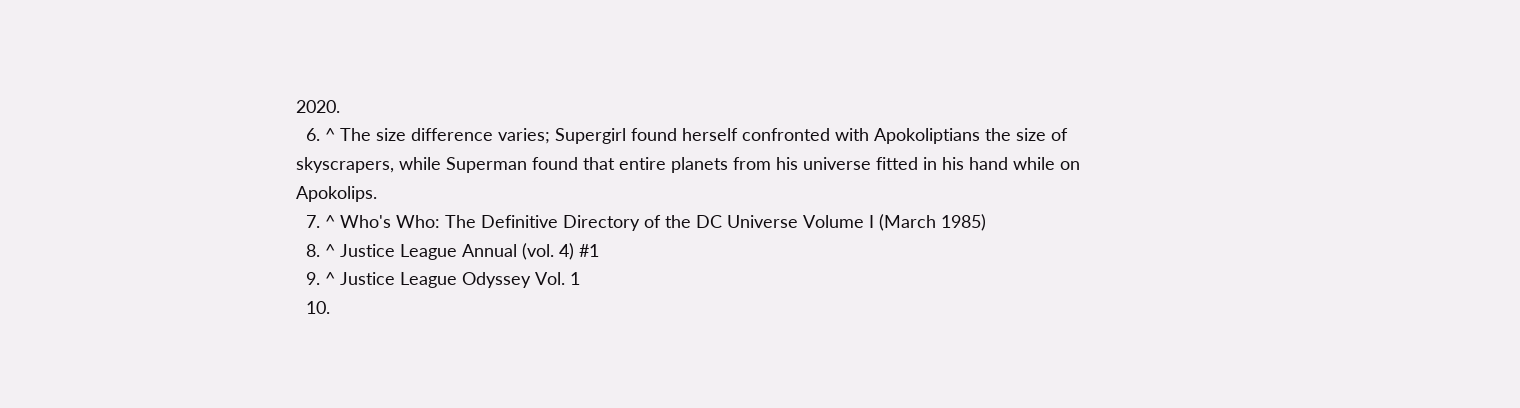2020.
  6. ^ The size difference varies; Supergirl found herself confronted with Apokoliptians the size of skyscrapers, while Superman found that entire planets from his universe fitted in his hand while on Apokolips.
  7. ^ Who's Who: The Definitive Directory of the DC Universe Volume I (March 1985)
  8. ^ Justice League Annual (vol. 4) #1
  9. ^ Justice League Odyssey Vol. 1
  10.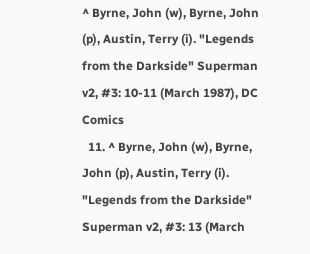^ Byrne, John (w), Byrne, John (p), Austin, Terry (i). "Legends from the Darkside" Superman v2, #3: 10-11 (March 1987), DC Comics
  11. ^ Byrne, John (w), Byrne, John (p), Austin, Terry (i). "Legends from the Darkside" Superman v2, #3: 13 (March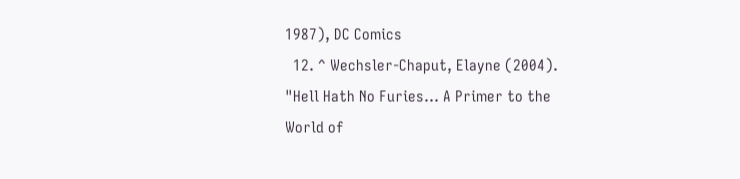1987), DC Comics
  12. ^ Wechsler-Chaput, Elayne (2004). "Hell Hath No Furies... A Primer to the World of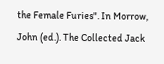the Female Furies". In Morrow, John (ed.). The Collected Jack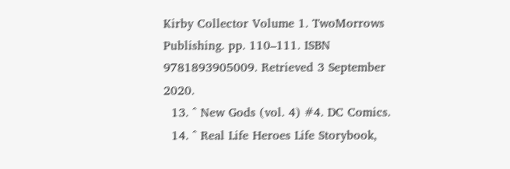Kirby Collector Volume 1. TwoMorrows Publishing. pp. 110–111. ISBN 9781893905009. Retrieved 3 September 2020.
  13. ^ New Gods (vol. 4) #4. DC Comics.
  14. ^ Real Life Heroes Life Storybook,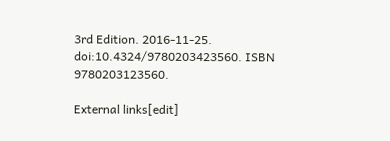3rd Edition. 2016-11-25. doi:10.4324/9780203423560. ISBN 9780203123560.

External links[edit]